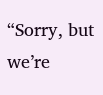“Sorry, but we’re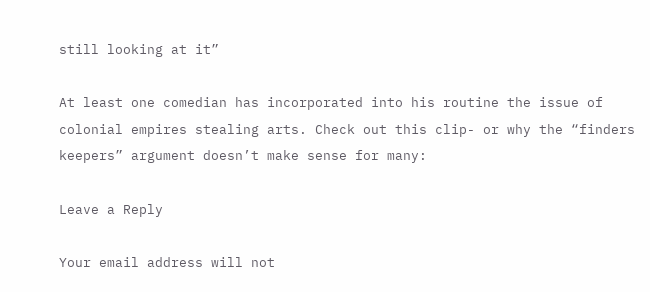still looking at it”

At least one comedian has incorporated into his routine the issue of colonial empires stealing arts. Check out this clip- or why the “finders keepers” argument doesn’t make sense for many:

Leave a Reply

Your email address will not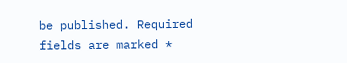be published. Required fields are marked *